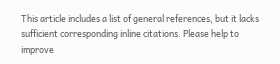This article includes a list of general references, but it lacks sufficient corresponding inline citations. Please help to improve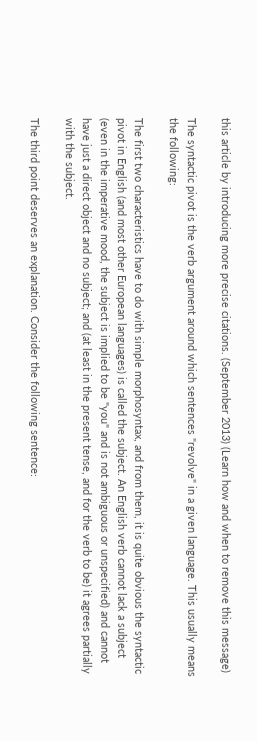this article by introducing more precise citations. (September 2013) (Learn how and when to remove this message)

The syntactic pivot is the verb argument around which sentences "revolve" in a given language. This usually means the following:

The first two characteristics have to do with simple morphosyntax, and from them, it is quite obvious the syntactic pivot in English (and most other European languages) is called the subject. An English verb cannot lack a subject (even in the imperative mood, the subject is implied to be "you" and is not ambiguous or unspecified) and cannot have just a direct object and no subject; and (at least in the present tense, and for the verb to be) it agrees partially with the subject.

The third point deserves an explanation. Consider the following sentence: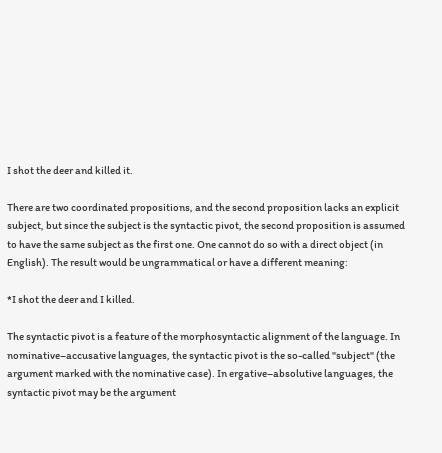I shot the deer and killed it.

There are two coordinated propositions, and the second proposition lacks an explicit subject, but since the subject is the syntactic pivot, the second proposition is assumed to have the same subject as the first one. One cannot do so with a direct object (in English). The result would be ungrammatical or have a different meaning:

*I shot the deer and I killed.

The syntactic pivot is a feature of the morphosyntactic alignment of the language. In nominative–accusative languages, the syntactic pivot is the so-called "subject" (the argument marked with the nominative case). In ergative–absolutive languages, the syntactic pivot may be the argument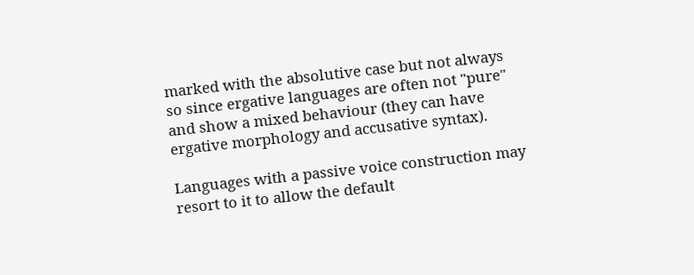marked with the absolutive case but not always so since ergative languages are often not "pure" and show a mixed behaviour (they can have ergative morphology and accusative syntax).

Languages with a passive voice construction may resort to it to allow the default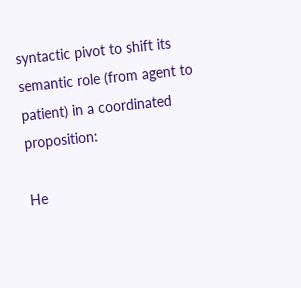syntactic pivot to shift its semantic role (from agent to patient) in a coordinated proposition:

He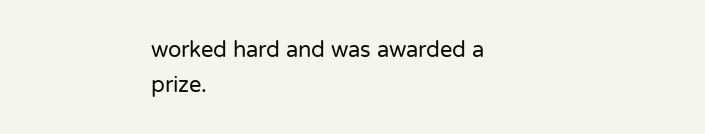worked hard and was awarded a prize.